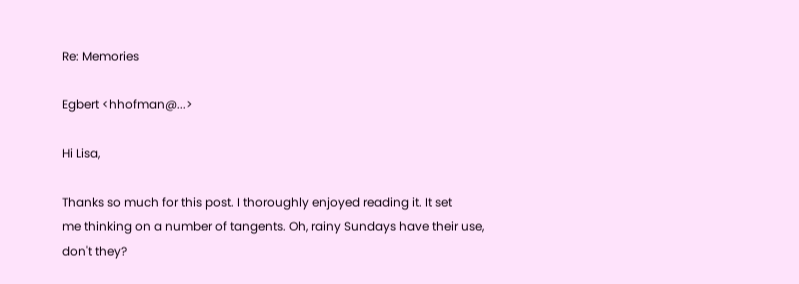Re: Memories

Egbert <hhofman@...>

Hi Lisa,

Thanks so much for this post. I thoroughly enjoyed reading it. It set
me thinking on a number of tangents. Oh, rainy Sundays have their use,
don't they?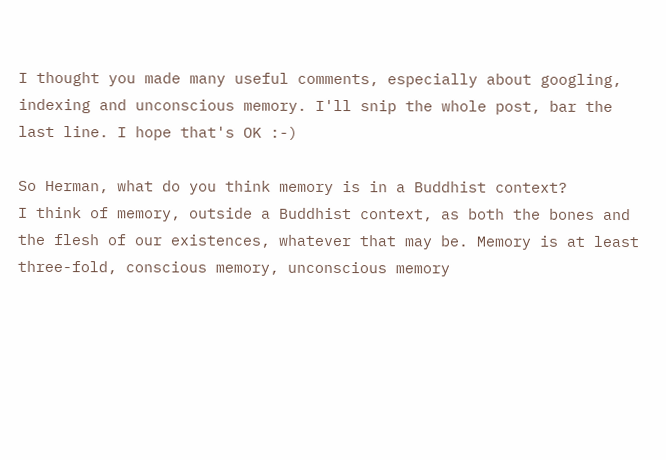I thought you made many useful comments, especially about googling,
indexing and unconscious memory. I'll snip the whole post, bar the
last line. I hope that's OK :-)

So Herman, what do you think memory is in a Buddhist context?
I think of memory, outside a Buddhist context, as both the bones and
the flesh of our existences, whatever that may be. Memory is at least
three-fold, conscious memory, unconscious memory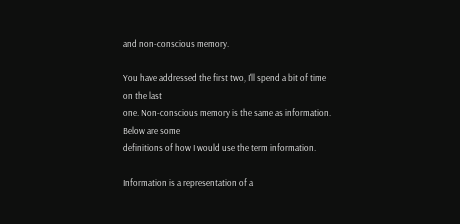and non-conscious memory.

You have addressed the first two, I'll spend a bit of time on the last
one. Non-conscious memory is the same as information. Below are some
definitions of how I would use the term information.

Information is a representation of a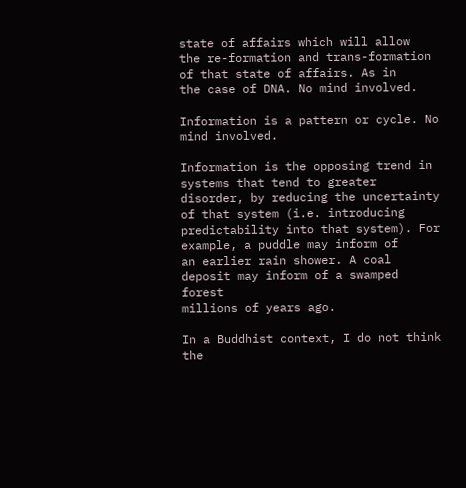state of affairs which will allow
the re-formation and trans-formation of that state of affairs. As in
the case of DNA. No mind involved.

Information is a pattern or cycle. No mind involved.

Information is the opposing trend in systems that tend to greater
disorder, by reducing the uncertainty of that system (i.e. introducing
predictability into that system). For example, a puddle may inform of
an earlier rain shower. A coal deposit may inform of a swamped forest
millions of years ago.

In a Buddhist context, I do not think the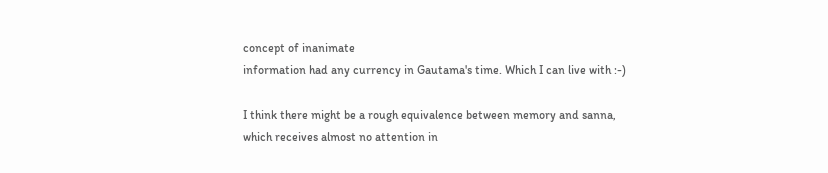concept of inanimate
information had any currency in Gautama's time. Which I can live with :-)

I think there might be a rough equivalence between memory and sanna,
which receives almost no attention in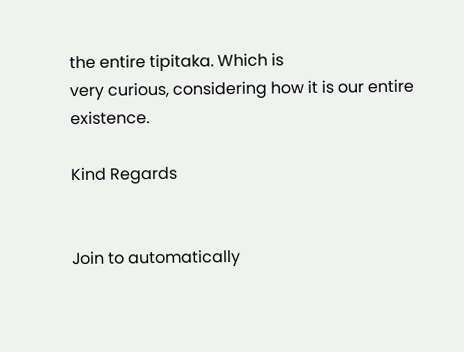the entire tipitaka. Which is
very curious, considering how it is our entire existence.

Kind Regards


Join to automatically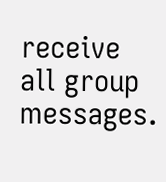receive all group messages.